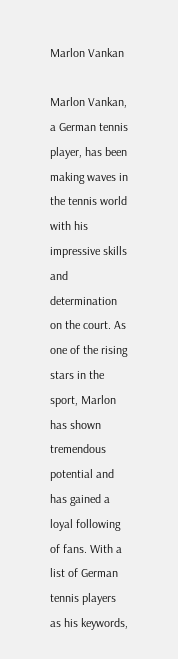Marlon Vankan

Marlon Vankan, a German tennis player, has been making waves in the tennis world with his impressive skills and determination on the court. As one of the rising stars in the sport, Marlon has shown tremendous potential and has gained a loyal following of fans. With a list of German tennis players as his keywords,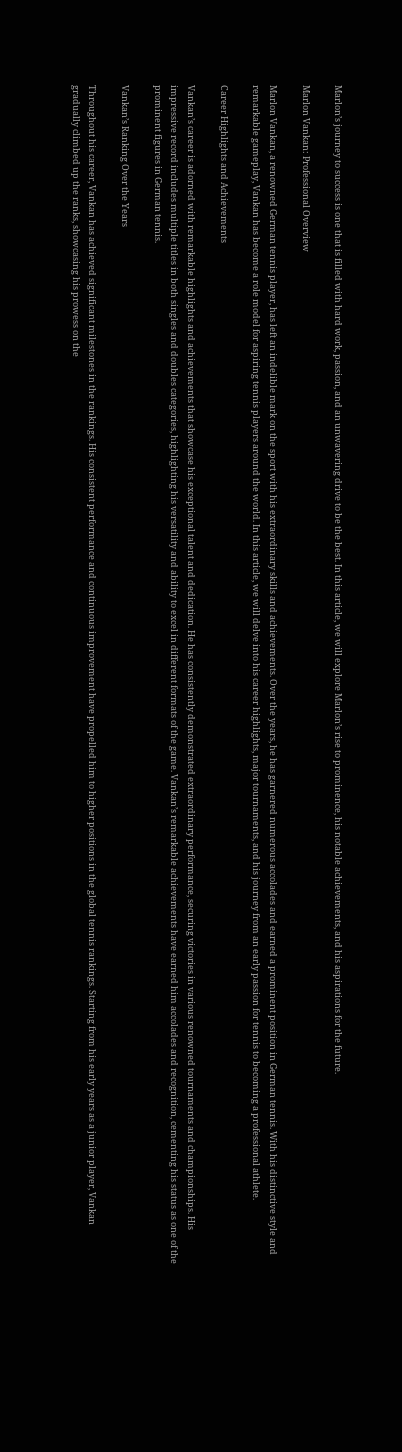Marlon’s journey to success is one that is filled with hard work, passion, and an unwavering drive to be the best. In this article, we will explore Marlon’s rise to prominence, his notable achievements, and his aspirations for the future.

Marlon Vankan: Professional Overview

Marlon Vankan, a renowned German tennis player, has left an indelible mark on the sport with his extraordinary skills and achievements. Over the years, he has garnered numerous accolades and earned a prominent position in German tennis. With his distinctive style and remarkable gameplay, Vankan has become a role model for aspiring tennis players around the world. In this article, we will delve into his career highlights, major tournaments, and his journey from an early passion for tennis to becoming a professional athlete.

Career Highlights and Achievements

Vankan’s career is adorned with remarkable highlights and achievements that showcase his exceptional talent and dedication. He has consistently demonstrated extraordinary performance, securing victories in various renowned tournaments and championships. His impressive record includes multiple titles in both singles and doubles categories, highlighting his versatility and ability to excel in different formats of the game. Vankan’s remarkable achievements have earned him accolades and recognition, cementing his status as one of the prominent figures in German tennis.

Vankan’s Ranking Over the Years

Throughout his career, Vankan has achieved significant milestones in the rankings. His consistent performance and continuous improvement have propelled him to higher positions in the global tennis rankings. Starting from his early years as a junior player, Vankan gradually climbed up the ranks, showcasing his prowess on the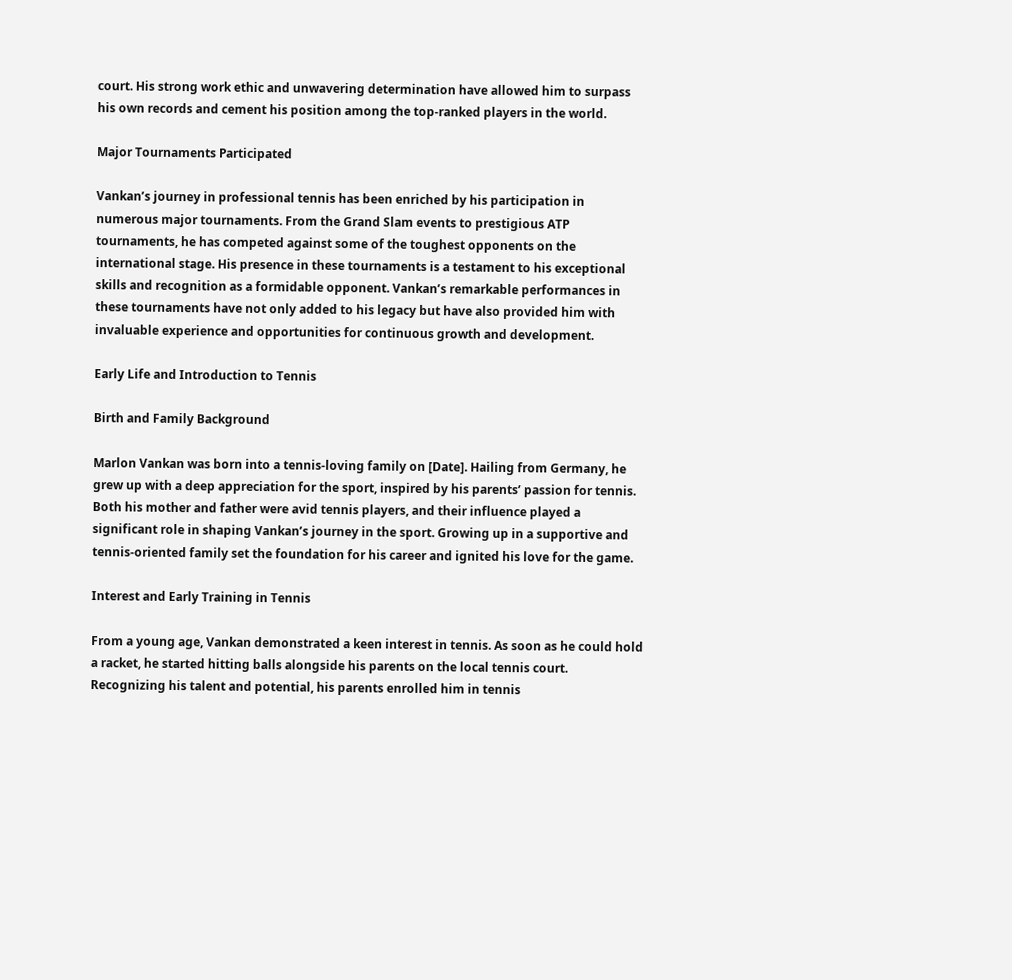court. His strong work ethic and unwavering determination have allowed him to surpass his own records and cement his position among the top-ranked players in the world.

Major Tournaments Participated

Vankan’s journey in professional tennis has been enriched by his participation in numerous major tournaments. From the Grand Slam events to prestigious ATP tournaments, he has competed against some of the toughest opponents on the international stage. His presence in these tournaments is a testament to his exceptional skills and recognition as a formidable opponent. Vankan’s remarkable performances in these tournaments have not only added to his legacy but have also provided him with invaluable experience and opportunities for continuous growth and development.

Early Life and Introduction to Tennis

Birth and Family Background

Marlon Vankan was born into a tennis-loving family on [Date]. Hailing from Germany, he grew up with a deep appreciation for the sport, inspired by his parents’ passion for tennis. Both his mother and father were avid tennis players, and their influence played a significant role in shaping Vankan’s journey in the sport. Growing up in a supportive and tennis-oriented family set the foundation for his career and ignited his love for the game.

Interest and Early Training in Tennis

From a young age, Vankan demonstrated a keen interest in tennis. As soon as he could hold a racket, he started hitting balls alongside his parents on the local tennis court. Recognizing his talent and potential, his parents enrolled him in tennis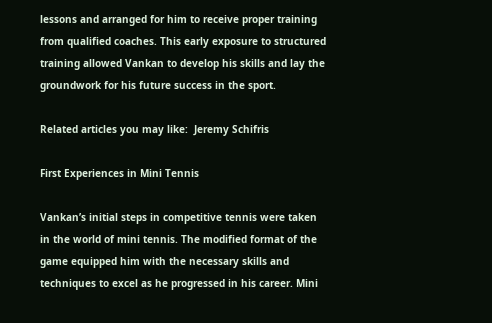lessons and arranged for him to receive proper training from qualified coaches. This early exposure to structured training allowed Vankan to develop his skills and lay the groundwork for his future success in the sport.

Related articles you may like:  Jeremy Schifris

First Experiences in Mini Tennis

Vankan’s initial steps in competitive tennis were taken in the world of mini tennis. The modified format of the game equipped him with the necessary skills and techniques to excel as he progressed in his career. Mini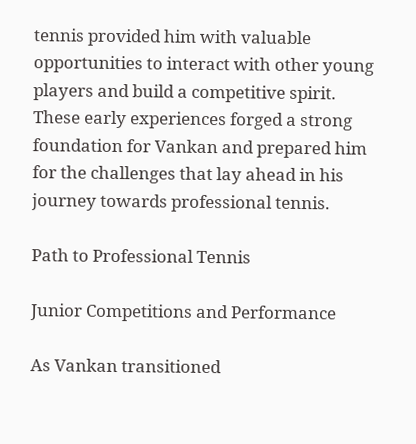tennis provided him with valuable opportunities to interact with other young players and build a competitive spirit. These early experiences forged a strong foundation for Vankan and prepared him for the challenges that lay ahead in his journey towards professional tennis.

Path to Professional Tennis

Junior Competitions and Performance

As Vankan transitioned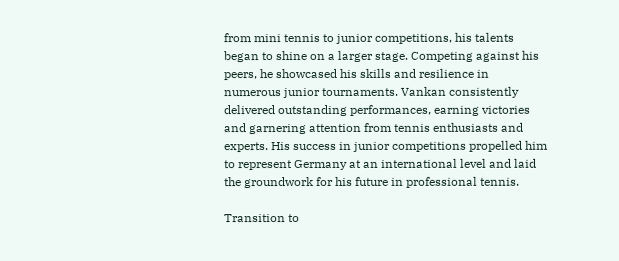from mini tennis to junior competitions, his talents began to shine on a larger stage. Competing against his peers, he showcased his skills and resilience in numerous junior tournaments. Vankan consistently delivered outstanding performances, earning victories and garnering attention from tennis enthusiasts and experts. His success in junior competitions propelled him to represent Germany at an international level and laid the groundwork for his future in professional tennis.

Transition to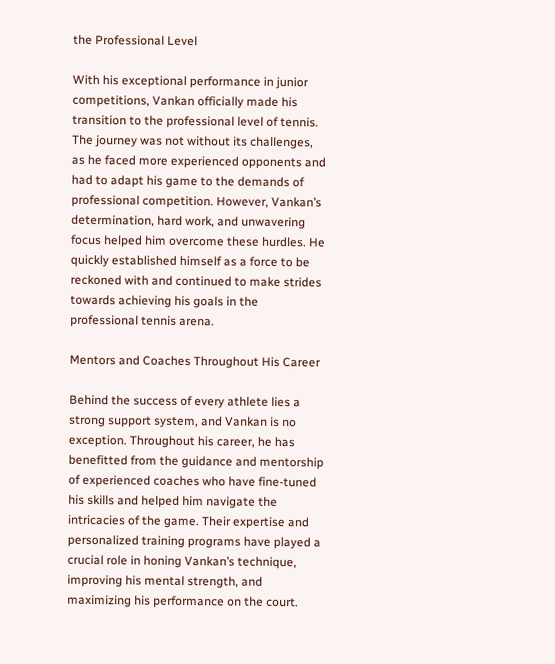the Professional Level

With his exceptional performance in junior competitions, Vankan officially made his transition to the professional level of tennis. The journey was not without its challenges, as he faced more experienced opponents and had to adapt his game to the demands of professional competition. However, Vankan’s determination, hard work, and unwavering focus helped him overcome these hurdles. He quickly established himself as a force to be reckoned with and continued to make strides towards achieving his goals in the professional tennis arena.

Mentors and Coaches Throughout His Career

Behind the success of every athlete lies a strong support system, and Vankan is no exception. Throughout his career, he has benefitted from the guidance and mentorship of experienced coaches who have fine-tuned his skills and helped him navigate the intricacies of the game. Their expertise and personalized training programs have played a crucial role in honing Vankan’s technique, improving his mental strength, and maximizing his performance on the court.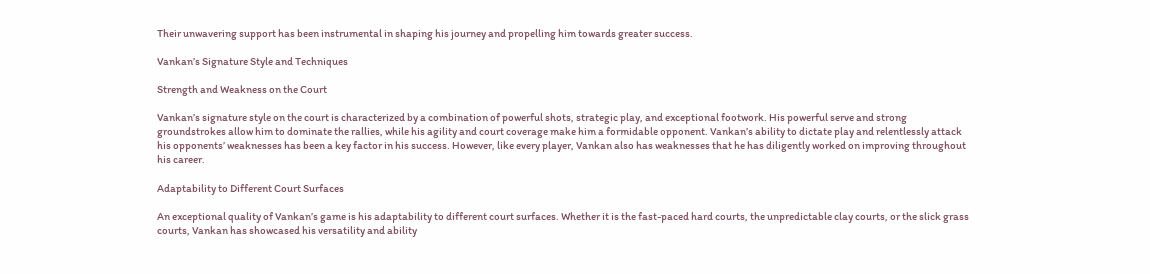Their unwavering support has been instrumental in shaping his journey and propelling him towards greater success.

Vankan’s Signature Style and Techniques

Strength and Weakness on the Court

Vankan’s signature style on the court is characterized by a combination of powerful shots, strategic play, and exceptional footwork. His powerful serve and strong groundstrokes allow him to dominate the rallies, while his agility and court coverage make him a formidable opponent. Vankan’s ability to dictate play and relentlessly attack his opponents’ weaknesses has been a key factor in his success. However, like every player, Vankan also has weaknesses that he has diligently worked on improving throughout his career.

Adaptability to Different Court Surfaces

An exceptional quality of Vankan’s game is his adaptability to different court surfaces. Whether it is the fast-paced hard courts, the unpredictable clay courts, or the slick grass courts, Vankan has showcased his versatility and ability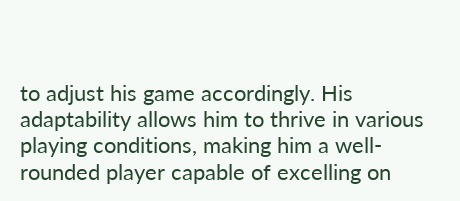to adjust his game accordingly. His adaptability allows him to thrive in various playing conditions, making him a well-rounded player capable of excelling on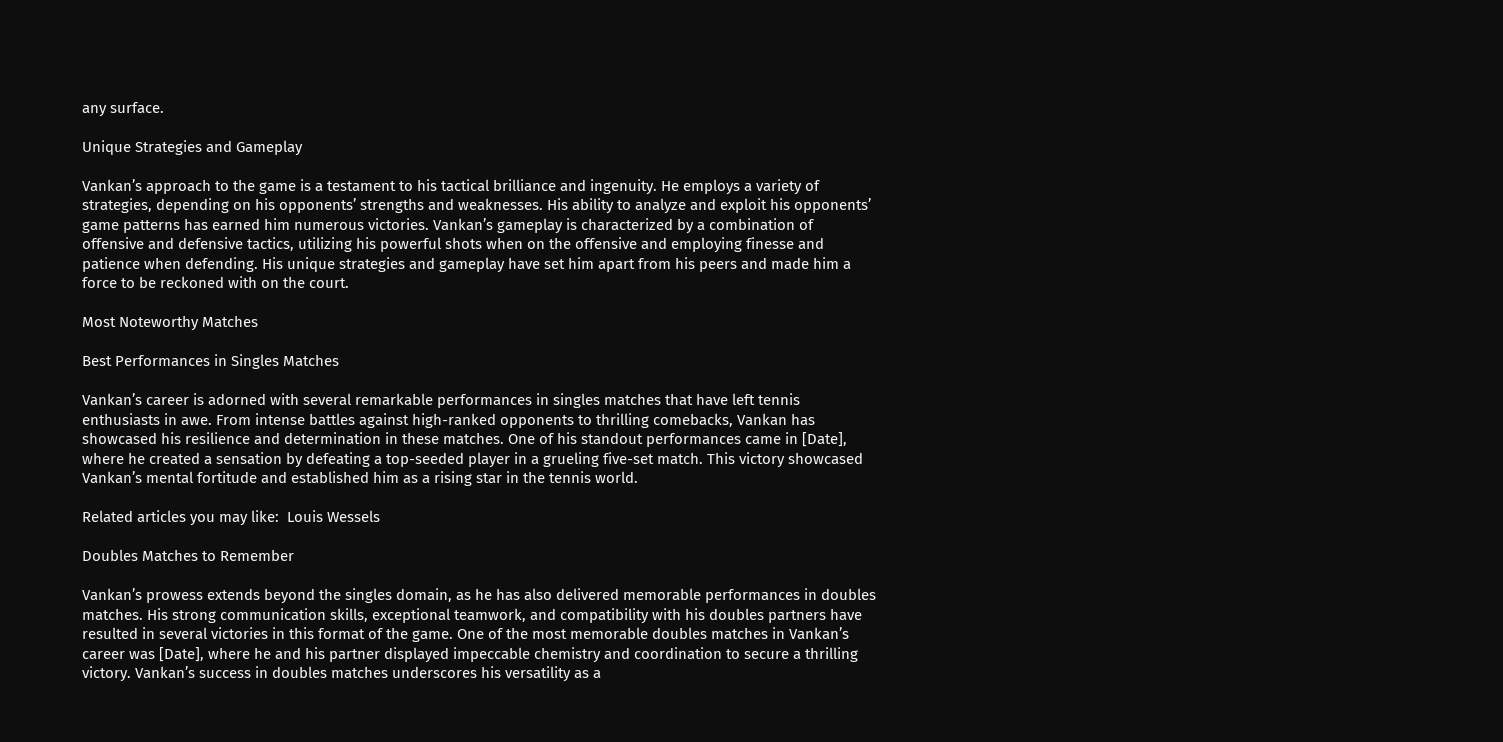any surface.

Unique Strategies and Gameplay

Vankan’s approach to the game is a testament to his tactical brilliance and ingenuity. He employs a variety of strategies, depending on his opponents’ strengths and weaknesses. His ability to analyze and exploit his opponents’ game patterns has earned him numerous victories. Vankan’s gameplay is characterized by a combination of offensive and defensive tactics, utilizing his powerful shots when on the offensive and employing finesse and patience when defending. His unique strategies and gameplay have set him apart from his peers and made him a force to be reckoned with on the court.

Most Noteworthy Matches

Best Performances in Singles Matches

Vankan’s career is adorned with several remarkable performances in singles matches that have left tennis enthusiasts in awe. From intense battles against high-ranked opponents to thrilling comebacks, Vankan has showcased his resilience and determination in these matches. One of his standout performances came in [Date], where he created a sensation by defeating a top-seeded player in a grueling five-set match. This victory showcased Vankan’s mental fortitude and established him as a rising star in the tennis world.

Related articles you may like:  Louis Wessels

Doubles Matches to Remember

Vankan’s prowess extends beyond the singles domain, as he has also delivered memorable performances in doubles matches. His strong communication skills, exceptional teamwork, and compatibility with his doubles partners have resulted in several victories in this format of the game. One of the most memorable doubles matches in Vankan’s career was [Date], where he and his partner displayed impeccable chemistry and coordination to secure a thrilling victory. Vankan’s success in doubles matches underscores his versatility as a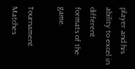player and his ability to excel in different formats of the game.

Tournament Matches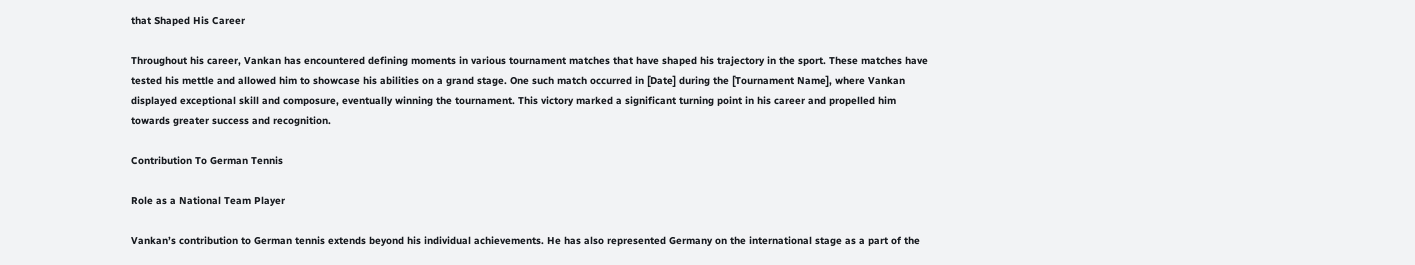that Shaped His Career

Throughout his career, Vankan has encountered defining moments in various tournament matches that have shaped his trajectory in the sport. These matches have tested his mettle and allowed him to showcase his abilities on a grand stage. One such match occurred in [Date] during the [Tournament Name], where Vankan displayed exceptional skill and composure, eventually winning the tournament. This victory marked a significant turning point in his career and propelled him towards greater success and recognition.

Contribution To German Tennis

Role as a National Team Player

Vankan’s contribution to German tennis extends beyond his individual achievements. He has also represented Germany on the international stage as a part of the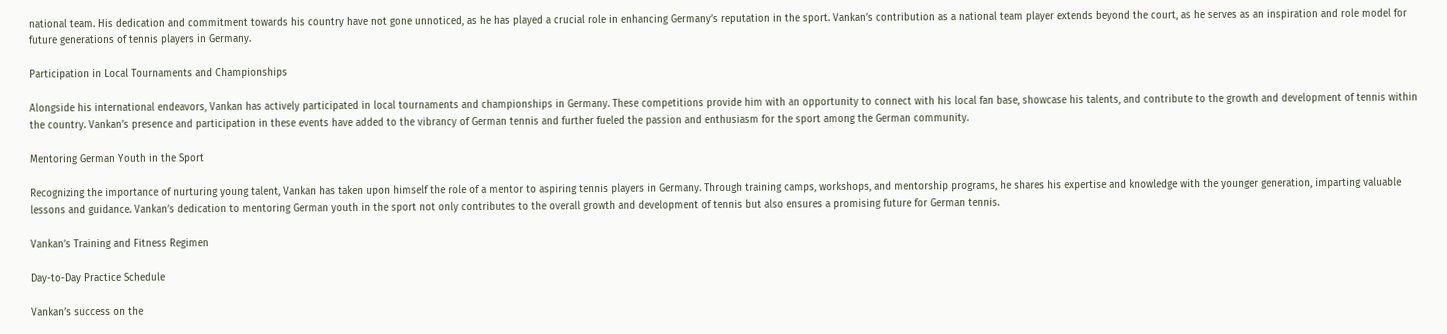national team. His dedication and commitment towards his country have not gone unnoticed, as he has played a crucial role in enhancing Germany’s reputation in the sport. Vankan’s contribution as a national team player extends beyond the court, as he serves as an inspiration and role model for future generations of tennis players in Germany.

Participation in Local Tournaments and Championships

Alongside his international endeavors, Vankan has actively participated in local tournaments and championships in Germany. These competitions provide him with an opportunity to connect with his local fan base, showcase his talents, and contribute to the growth and development of tennis within the country. Vankan’s presence and participation in these events have added to the vibrancy of German tennis and further fueled the passion and enthusiasm for the sport among the German community.

Mentoring German Youth in the Sport

Recognizing the importance of nurturing young talent, Vankan has taken upon himself the role of a mentor to aspiring tennis players in Germany. Through training camps, workshops, and mentorship programs, he shares his expertise and knowledge with the younger generation, imparting valuable lessons and guidance. Vankan’s dedication to mentoring German youth in the sport not only contributes to the overall growth and development of tennis but also ensures a promising future for German tennis.

Vankan’s Training and Fitness Regimen

Day-to-Day Practice Schedule

Vankan’s success on the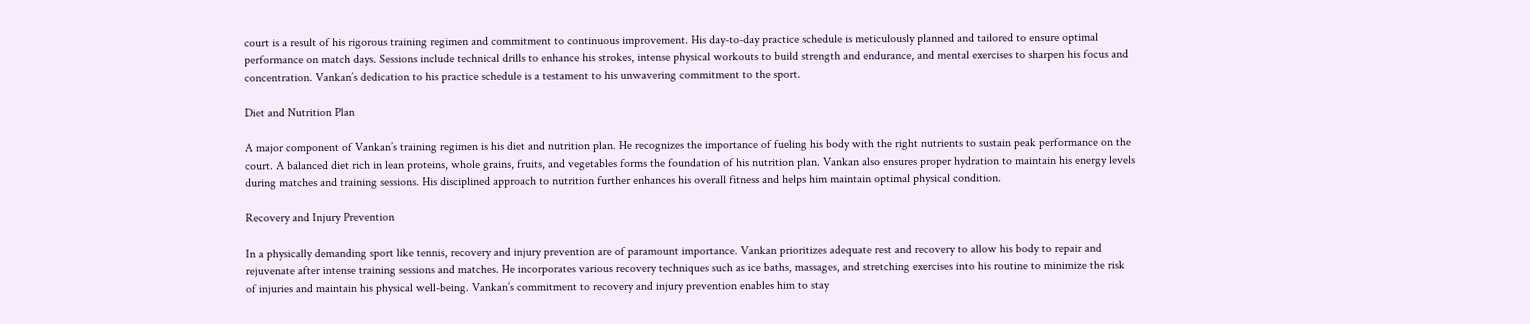court is a result of his rigorous training regimen and commitment to continuous improvement. His day-to-day practice schedule is meticulously planned and tailored to ensure optimal performance on match days. Sessions include technical drills to enhance his strokes, intense physical workouts to build strength and endurance, and mental exercises to sharpen his focus and concentration. Vankan’s dedication to his practice schedule is a testament to his unwavering commitment to the sport.

Diet and Nutrition Plan

A major component of Vankan’s training regimen is his diet and nutrition plan. He recognizes the importance of fueling his body with the right nutrients to sustain peak performance on the court. A balanced diet rich in lean proteins, whole grains, fruits, and vegetables forms the foundation of his nutrition plan. Vankan also ensures proper hydration to maintain his energy levels during matches and training sessions. His disciplined approach to nutrition further enhances his overall fitness and helps him maintain optimal physical condition.

Recovery and Injury Prevention

In a physically demanding sport like tennis, recovery and injury prevention are of paramount importance. Vankan prioritizes adequate rest and recovery to allow his body to repair and rejuvenate after intense training sessions and matches. He incorporates various recovery techniques such as ice baths, massages, and stretching exercises into his routine to minimize the risk of injuries and maintain his physical well-being. Vankan’s commitment to recovery and injury prevention enables him to stay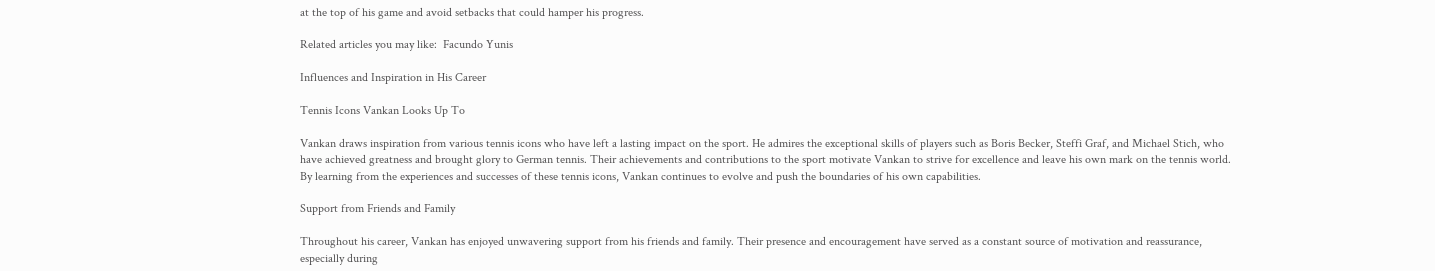at the top of his game and avoid setbacks that could hamper his progress.

Related articles you may like:  Facundo Yunis

Influences and Inspiration in His Career

Tennis Icons Vankan Looks Up To

Vankan draws inspiration from various tennis icons who have left a lasting impact on the sport. He admires the exceptional skills of players such as Boris Becker, Steffi Graf, and Michael Stich, who have achieved greatness and brought glory to German tennis. Their achievements and contributions to the sport motivate Vankan to strive for excellence and leave his own mark on the tennis world. By learning from the experiences and successes of these tennis icons, Vankan continues to evolve and push the boundaries of his own capabilities.

Support from Friends and Family

Throughout his career, Vankan has enjoyed unwavering support from his friends and family. Their presence and encouragement have served as a constant source of motivation and reassurance, especially during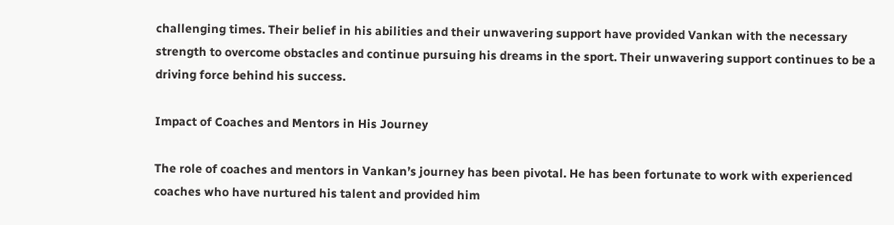challenging times. Their belief in his abilities and their unwavering support have provided Vankan with the necessary strength to overcome obstacles and continue pursuing his dreams in the sport. Their unwavering support continues to be a driving force behind his success.

Impact of Coaches and Mentors in His Journey

The role of coaches and mentors in Vankan’s journey has been pivotal. He has been fortunate to work with experienced coaches who have nurtured his talent and provided him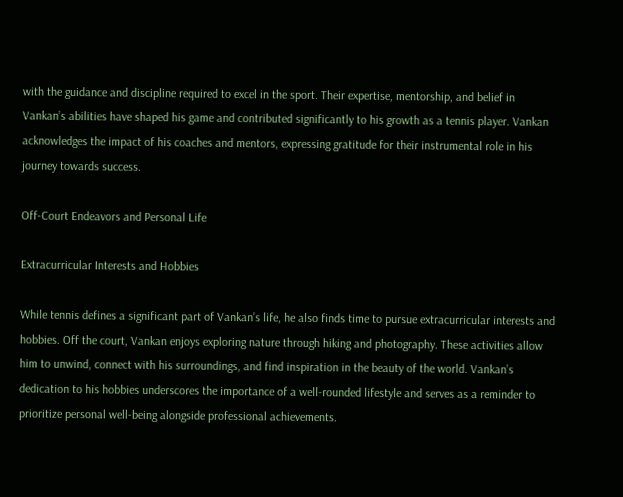with the guidance and discipline required to excel in the sport. Their expertise, mentorship, and belief in Vankan’s abilities have shaped his game and contributed significantly to his growth as a tennis player. Vankan acknowledges the impact of his coaches and mentors, expressing gratitude for their instrumental role in his journey towards success.

Off-Court Endeavors and Personal Life

Extracurricular Interests and Hobbies

While tennis defines a significant part of Vankan’s life, he also finds time to pursue extracurricular interests and hobbies. Off the court, Vankan enjoys exploring nature through hiking and photography. These activities allow him to unwind, connect with his surroundings, and find inspiration in the beauty of the world. Vankan’s dedication to his hobbies underscores the importance of a well-rounded lifestyle and serves as a reminder to prioritize personal well-being alongside professional achievements.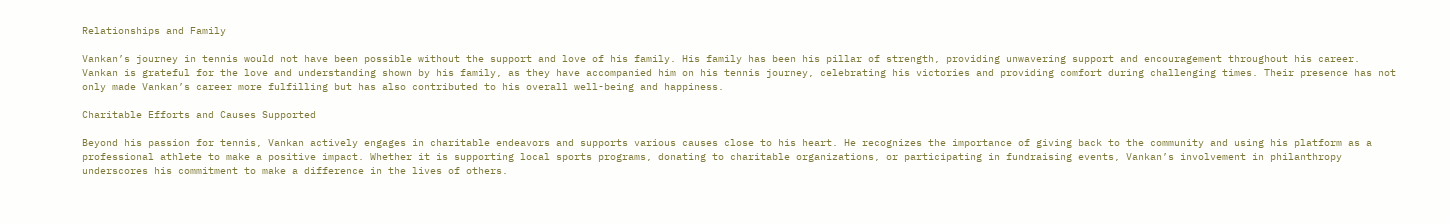Relationships and Family

Vankan’s journey in tennis would not have been possible without the support and love of his family. His family has been his pillar of strength, providing unwavering support and encouragement throughout his career. Vankan is grateful for the love and understanding shown by his family, as they have accompanied him on his tennis journey, celebrating his victories and providing comfort during challenging times. Their presence has not only made Vankan’s career more fulfilling but has also contributed to his overall well-being and happiness.

Charitable Efforts and Causes Supported

Beyond his passion for tennis, Vankan actively engages in charitable endeavors and supports various causes close to his heart. He recognizes the importance of giving back to the community and using his platform as a professional athlete to make a positive impact. Whether it is supporting local sports programs, donating to charitable organizations, or participating in fundraising events, Vankan’s involvement in philanthropy underscores his commitment to make a difference in the lives of others.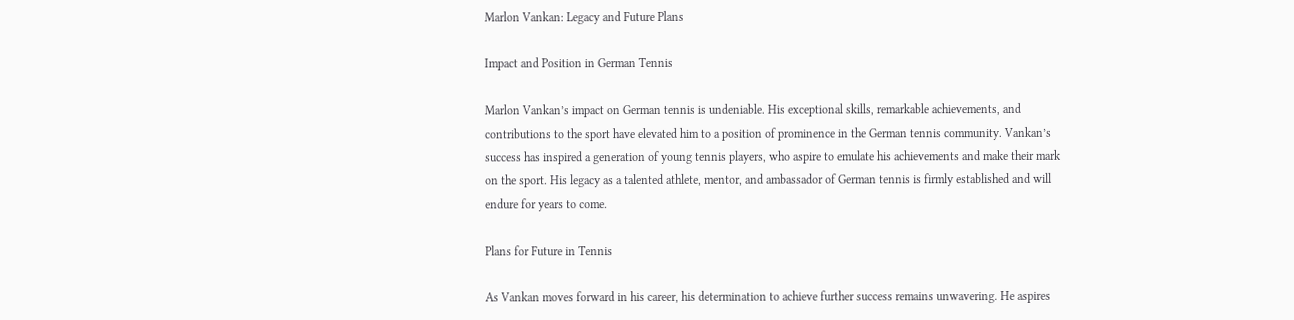Marlon Vankan: Legacy and Future Plans

Impact and Position in German Tennis

Marlon Vankan’s impact on German tennis is undeniable. His exceptional skills, remarkable achievements, and contributions to the sport have elevated him to a position of prominence in the German tennis community. Vankan’s success has inspired a generation of young tennis players, who aspire to emulate his achievements and make their mark on the sport. His legacy as a talented athlete, mentor, and ambassador of German tennis is firmly established and will endure for years to come.

Plans for Future in Tennis

As Vankan moves forward in his career, his determination to achieve further success remains unwavering. He aspires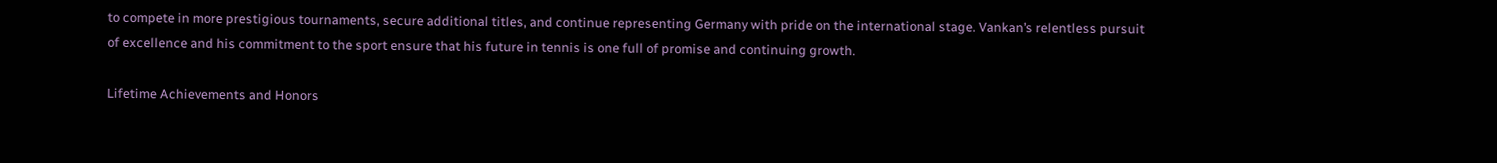to compete in more prestigious tournaments, secure additional titles, and continue representing Germany with pride on the international stage. Vankan’s relentless pursuit of excellence and his commitment to the sport ensure that his future in tennis is one full of promise and continuing growth.

Lifetime Achievements and Honors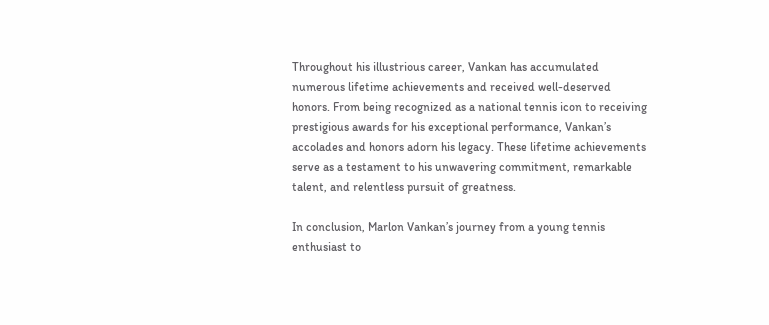Throughout his illustrious career, Vankan has accumulated numerous lifetime achievements and received well-deserved honors. From being recognized as a national tennis icon to receiving prestigious awards for his exceptional performance, Vankan’s accolades and honors adorn his legacy. These lifetime achievements serve as a testament to his unwavering commitment, remarkable talent, and relentless pursuit of greatness.

In conclusion, Marlon Vankan’s journey from a young tennis enthusiast to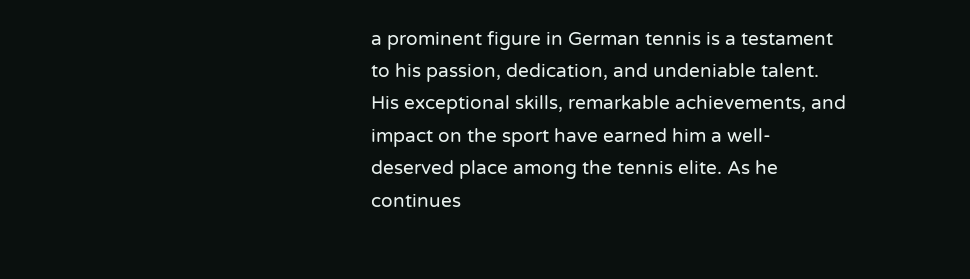a prominent figure in German tennis is a testament to his passion, dedication, and undeniable talent. His exceptional skills, remarkable achievements, and impact on the sport have earned him a well-deserved place among the tennis elite. As he continues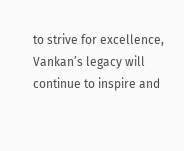to strive for excellence, Vankan’s legacy will continue to inspire and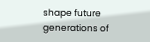shape future generations of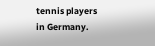tennis players in Germany.